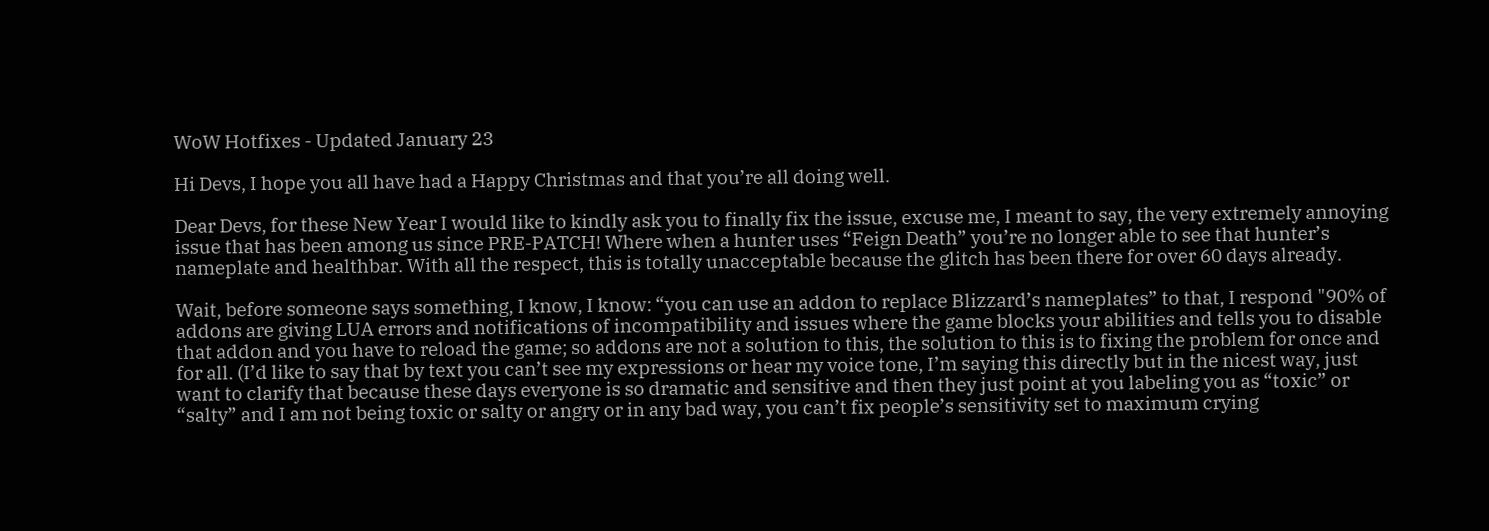WoW Hotfixes - Updated January 23

Hi Devs, I hope you all have had a Happy Christmas and that you’re all doing well.

Dear Devs, for these New Year I would like to kindly ask you to finally fix the issue, excuse me, I meant to say, the very extremely annoying issue that has been among us since PRE-PATCH! Where when a hunter uses “Feign Death” you’re no longer able to see that hunter’s nameplate and healthbar. With all the respect, this is totally unacceptable because the glitch has been there for over 60 days already.

Wait, before someone says something, I know, I know: “you can use an addon to replace Blizzard’s nameplates” to that, I respond "90% of addons are giving LUA errors and notifications of incompatibility and issues where the game blocks your abilities and tells you to disable that addon and you have to reload the game; so addons are not a solution to this, the solution to this is to fixing the problem for once and for all. (I’d like to say that by text you can’t see my expressions or hear my voice tone, I’m saying this directly but in the nicest way, just want to clarify that because these days everyone is so dramatic and sensitive and then they just point at you labeling you as “toxic” or “salty” and I am not being toxic or salty or angry or in any bad way, you can’t fix people’s sensitivity set to maximum crying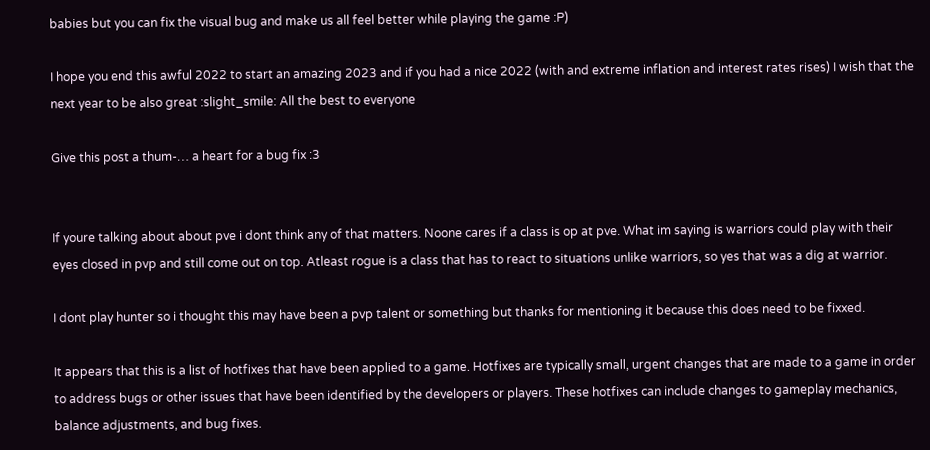babies but you can fix the visual bug and make us all feel better while playing the game :P)

I hope you end this awful 2022 to start an amazing 2023 and if you had a nice 2022 (with and extreme inflation and interest rates rises) I wish that the next year to be also great :slight_smile: All the best to everyone

Give this post a thum-… a heart for a bug fix :3


If youre talking about about pve i dont think any of that matters. Noone cares if a class is op at pve. What im saying is warriors could play with their eyes closed in pvp and still come out on top. Atleast rogue is a class that has to react to situations unlike warriors, so yes that was a dig at warrior.

I dont play hunter so i thought this may have been a pvp talent or something but thanks for mentioning it because this does need to be fixxed.

It appears that this is a list of hotfixes that have been applied to a game. Hotfixes are typically small, urgent changes that are made to a game in order to address bugs or other issues that have been identified by the developers or players. These hotfixes can include changes to gameplay mechanics, balance adjustments, and bug fixes.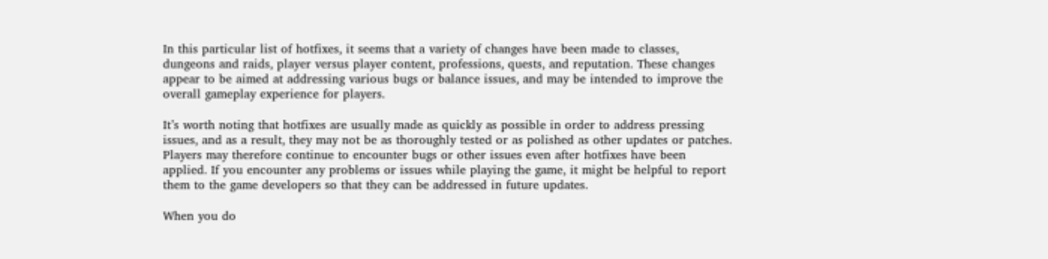In this particular list of hotfixes, it seems that a variety of changes have been made to classes, dungeons and raids, player versus player content, professions, quests, and reputation. These changes appear to be aimed at addressing various bugs or balance issues, and may be intended to improve the overall gameplay experience for players.

It’s worth noting that hotfixes are usually made as quickly as possible in order to address pressing issues, and as a result, they may not be as thoroughly tested or as polished as other updates or patches. Players may therefore continue to encounter bugs or other issues even after hotfixes have been applied. If you encounter any problems or issues while playing the game, it might be helpful to report them to the game developers so that they can be addressed in future updates.

When you do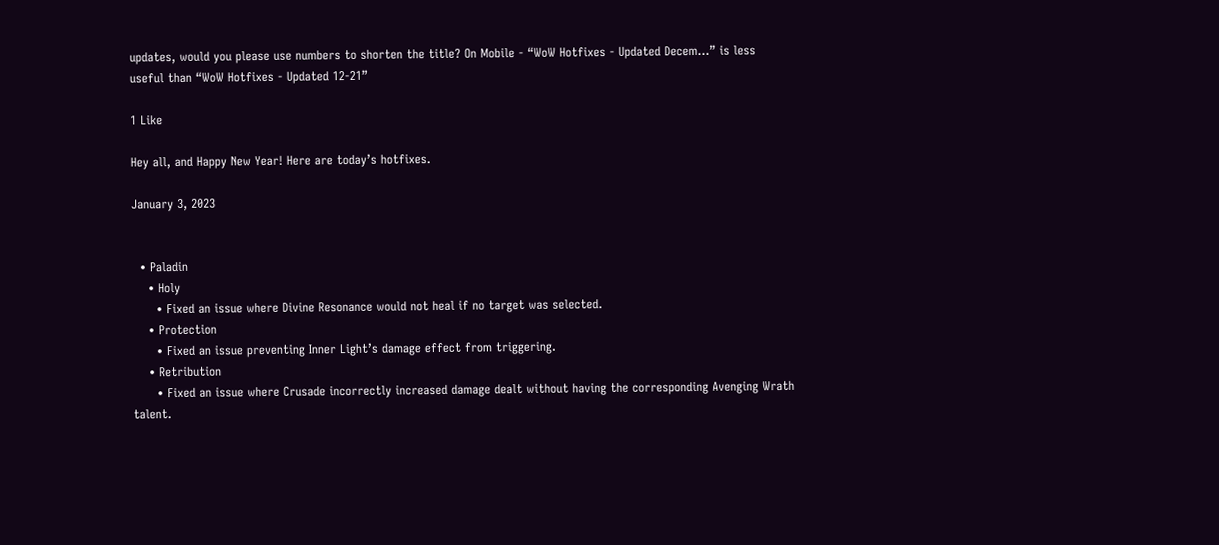updates, would you please use numbers to shorten the title? On Mobile - “WoW Hotfixes - Updated Decem…” is less useful than “WoW Hotfixes - Updated 12-21”

1 Like

Hey all, and Happy New Year! Here are today’s hotfixes.

January 3, 2023


  • Paladin
    • Holy
      • Fixed an issue where Divine Resonance would not heal if no target was selected.
    • Protection
      • Fixed an issue preventing Inner Light’s damage effect from triggering.
    • Retribution
      • Fixed an issue where Crusade incorrectly increased damage dealt without having the corresponding Avenging Wrath talent.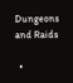Dungeons and Raids

  •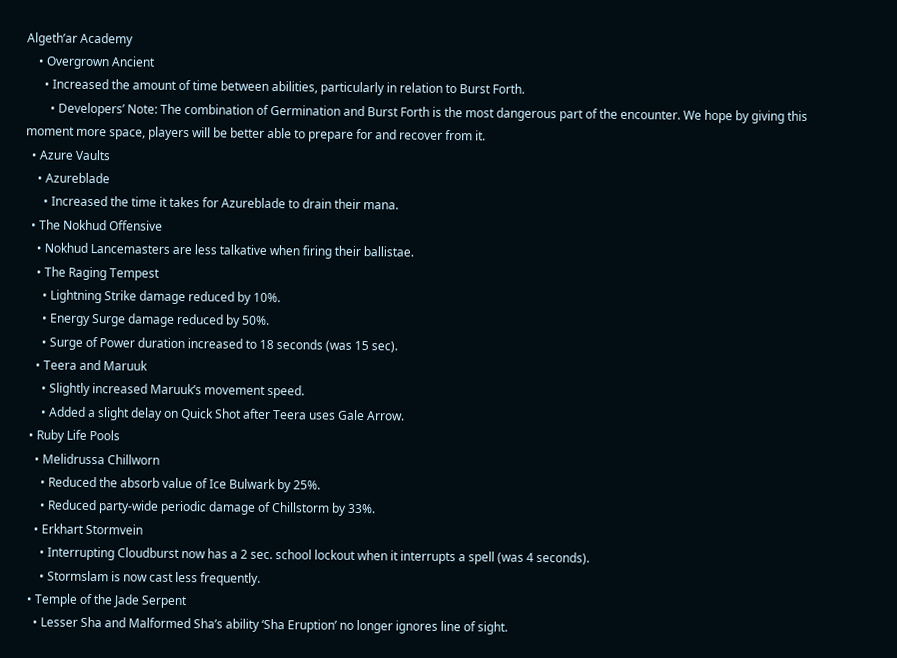Algeth’ar Academy
    • Overgrown Ancient
      • Increased the amount of time between abilities, particularly in relation to Burst Forth.
        • Developers’ Note: The combination of Germination and Burst Forth is the most dangerous part of the encounter. We hope by giving this moment more space, players will be better able to prepare for and recover from it.
  • Azure Vaults
    • Azureblade
      • Increased the time it takes for Azureblade to drain their mana.
  • The Nokhud Offensive
    • Nokhud Lancemasters are less talkative when firing their ballistae.
    • The Raging Tempest
      • Lightning Strike damage reduced by 10%.
      • Energy Surge damage reduced by 50%.
      • Surge of Power duration increased to 18 seconds (was 15 sec).
    • Teera and Maruuk
      • Slightly increased Maruuk’s movement speed.
      • Added a slight delay on Quick Shot after Teera uses Gale Arrow.
  • Ruby Life Pools
    • Melidrussa Chillworn
      • Reduced the absorb value of Ice Bulwark by 25%.
      • Reduced party-wide periodic damage of Chillstorm by 33%.
    • Erkhart Stormvein
      • Interrupting Cloudburst now has a 2 sec. school lockout when it interrupts a spell (was 4 seconds).
      • Stormslam is now cast less frequently.
  • Temple of the Jade Serpent
    • Lesser Sha and Malformed Sha’s ability ‘Sha Eruption’ no longer ignores line of sight.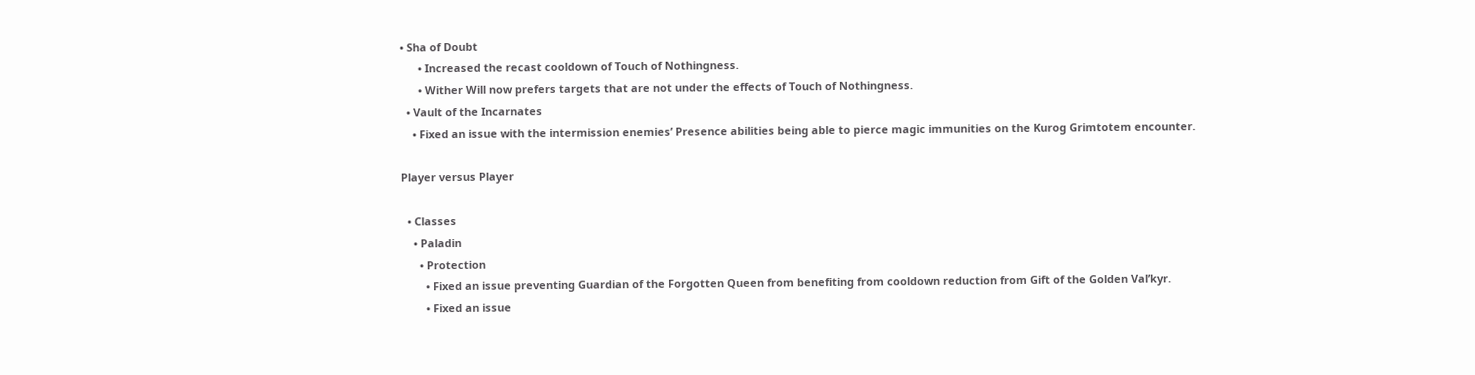• Sha of Doubt
      • Increased the recast cooldown of Touch of Nothingness.
      • Wither Will now prefers targets that are not under the effects of Touch of Nothingness.
  • Vault of the Incarnates
    • Fixed an issue with the intermission enemies’ Presence abilities being able to pierce magic immunities on the Kurog Grimtotem encounter.

Player versus Player

  • Classes
    • Paladin
      • Protection
        • Fixed an issue preventing Guardian of the Forgotten Queen from benefiting from cooldown reduction from Gift of the Golden Val’kyr.
        • Fixed an issue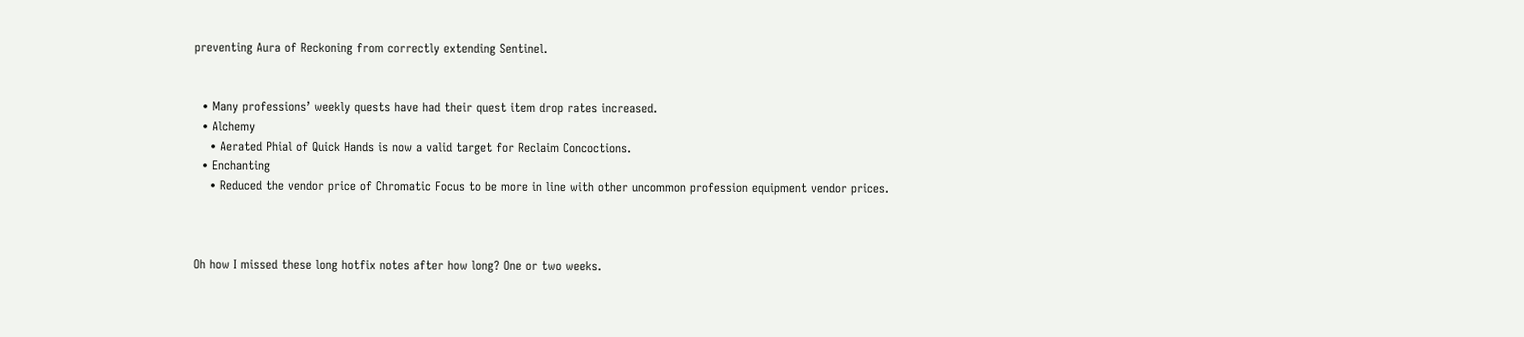preventing Aura of Reckoning from correctly extending Sentinel.


  • Many professions’ weekly quests have had their quest item drop rates increased.
  • Alchemy
    • Aerated Phial of Quick Hands is now a valid target for Reclaim Concoctions.
  • Enchanting
    • Reduced the vendor price of Chromatic Focus to be more in line with other uncommon profession equipment vendor prices.



Oh how I missed these long hotfix notes after how long? One or two weeks.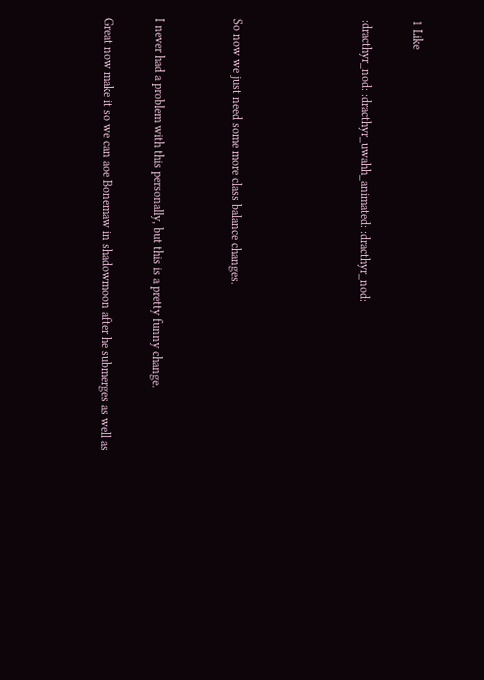1 Like

:dracthyr_nod: :dracthyr_uwahh_animated: :dracthyr_nod:




So now we just need some more class balance changes.


I never had a problem with this personally, but this is a pretty funny change.

Great now make it so we can aoe Bonemaw in shadowmoon after he submerges as well as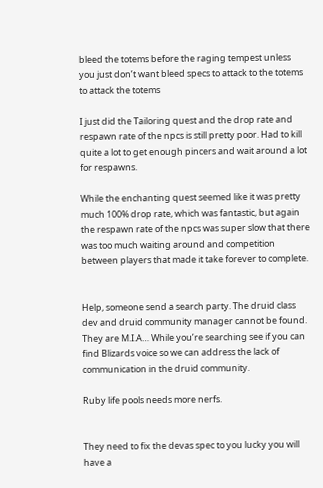bleed the totems before the raging tempest unless you just don’t want bleed specs to attack to the totems to attack the totems

I just did the Tailoring quest and the drop rate and respawn rate of the npcs is still pretty poor. Had to kill quite a lot to get enough pincers and wait around a lot for respawns.

While the enchanting quest seemed like it was pretty much 100% drop rate, which was fantastic, but again the respawn rate of the npcs was super slow that there was too much waiting around and competition between players that made it take forever to complete.


Help, someone send a search party. The druid class dev and druid community manager cannot be found. They are M.I.A… While you’re searching see if you can find Blizards voice so we can address the lack of communication in the druid community.

Ruby life pools needs more nerfs.


They need to fix the devas spec to you lucky you will have a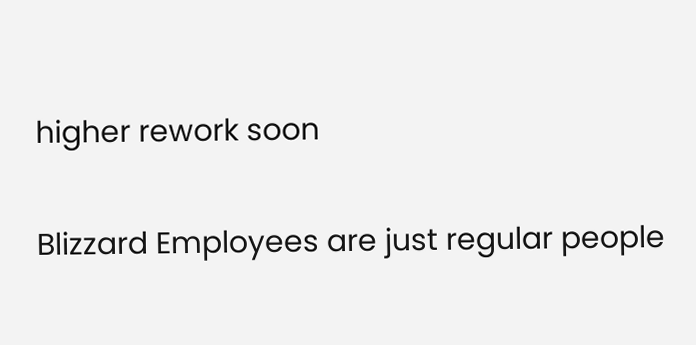higher rework soon

Blizzard Employees are just regular people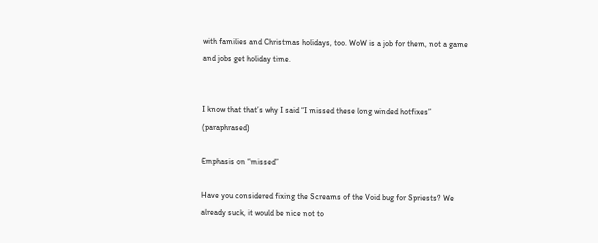with families and Christmas holidays, too. WoW is a job for them, not a game and jobs get holiday time.


I know that that’s why I said “I missed these long winded hotfixes” (paraphrased)

Emphasis on “missed”

Have you considered fixing the Screams of the Void bug for Spriests? We already suck, it would be nice not to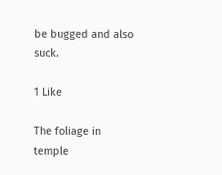be bugged and also suck.

1 Like

The foliage in temple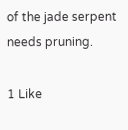of the jade serpent needs pruning.

1 Like